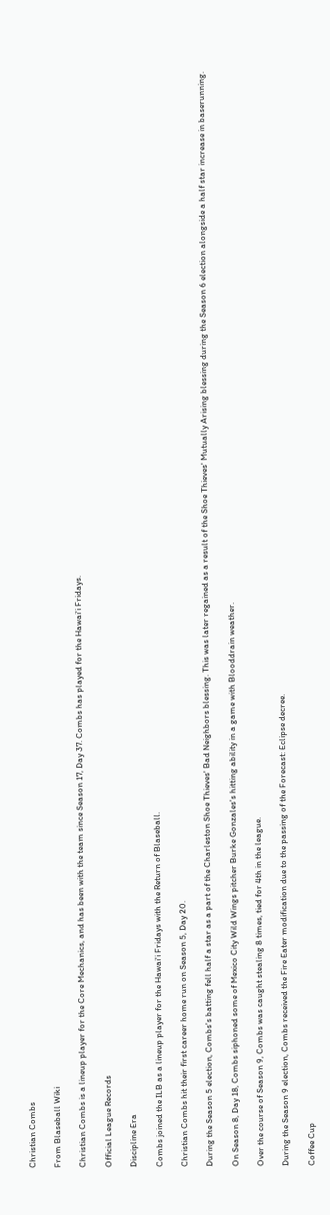Christian Combs

From Blaseball Wiki

Christian Combs is a lineup player for the Core Mechanics, and has been with the team since Season 17, Day 37. Combs has played for the Hawai'i Fridays.

Official League Records

Discipline Era

Combs joined the ILB as a lineup player for the Hawai'i Fridays with the Return of Blaseball.

Christian Combs hit their first career home run on Season 5, Day 20.

During the Season 5 election, Combs's batting fell half a star as a part of the Charleston Shoe Thieves' Bad Neighbors blessing. This was later regained as a result of the Shoe Thieves' Mutually Arising blessing during the Season 6 election alongside a half star increase in baserunning.

On Season 8, Day 18, Combs siphoned some of Mexico City Wild Wings pitcher Burke Gonzales's hitting ability in a game with Blooddrain weather.

Over the course of Season 9, Combs was caught stealing 8 times, tied for 4th in the league.

During the Season 9 election, Combs received the Fire Eater modification due to the passing of the Forecast: Eclipse decree.

Coffee Cup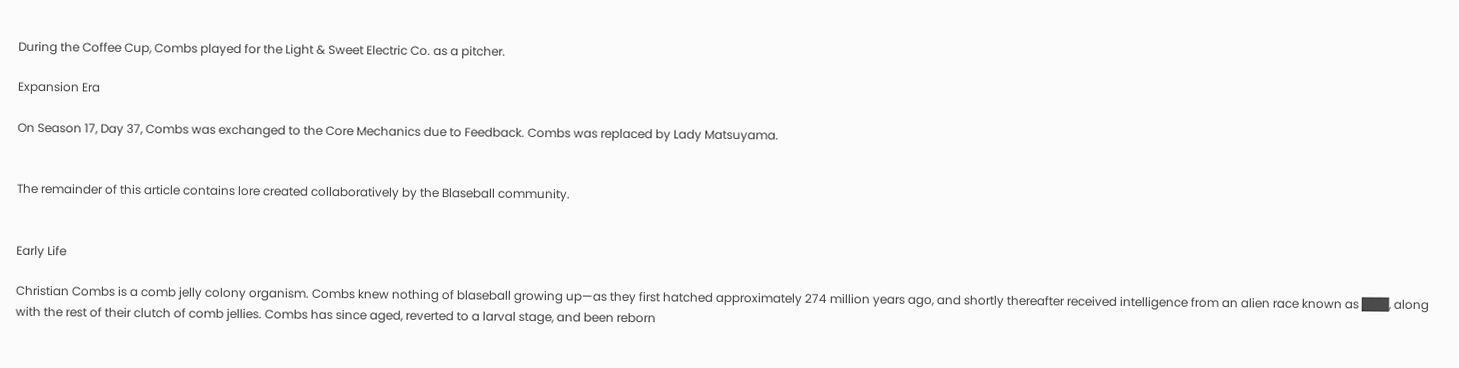During the Coffee Cup, Combs played for the Light & Sweet Electric Co. as a pitcher.

Expansion Era

On Season 17, Day 37, Combs was exchanged to the Core Mechanics due to Feedback. Combs was replaced by Lady Matsuyama.


The remainder of this article contains lore created collaboratively by the Blaseball community.


Early Life

Christian Combs is a comb jelly colony organism. Combs knew nothing of blaseball growing up—as they first hatched approximately 274 million years ago, and shortly thereafter received intelligence from an alien race known as ███, along with the rest of their clutch of comb jellies. Combs has since aged, reverted to a larval stage, and been reborn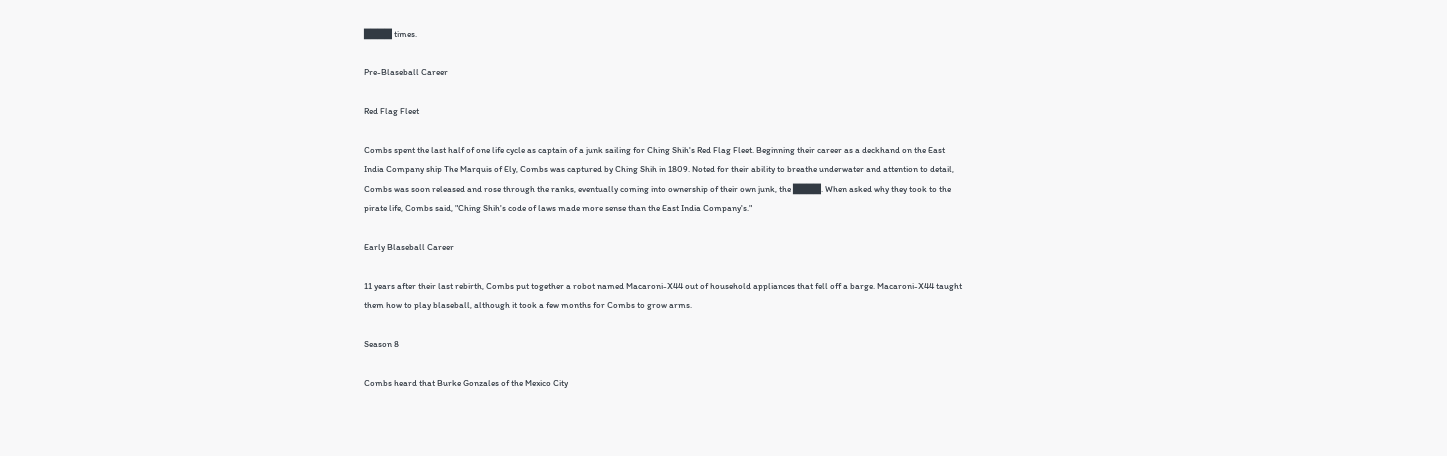████ times.

Pre-Blaseball Career

Red Flag Fleet

Combs spent the last half of one life cycle as captain of a junk sailing for Ching Shih's Red Flag Fleet. Beginning their career as a deckhand on the East India Company ship The Marquis of Ely, Combs was captured by Ching Shih in 1809. Noted for their ability to breathe underwater and attention to detail, Combs was soon released and rose through the ranks, eventually coming into ownership of their own junk, the ████. When asked why they took to the pirate life, Combs said, "Ching Shih's code of laws made more sense than the East India Company's."

Early Blaseball Career

11 years after their last rebirth, Combs put together a robot named Macaroni-X44 out of household appliances that fell off a barge. Macaroni-X44 taught them how to play blaseball, although it took a few months for Combs to grow arms.

Season 8

Combs heard that Burke Gonzales of the Mexico City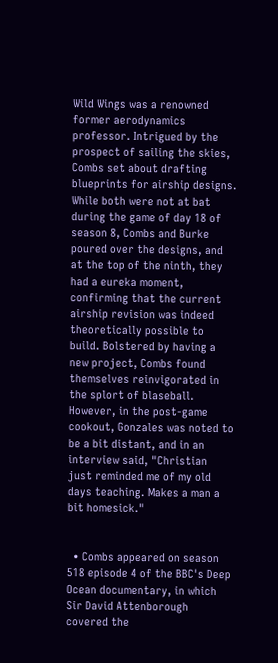Wild Wings was a renowned former aerodynamics professor. Intrigued by the prospect of sailing the skies, Combs set about drafting blueprints for airship designs. While both were not at bat during the game of day 18 of season 8, Combs and Burke poured over the designs, and at the top of the ninth, they had a eureka moment, confirming that the current airship revision was indeed theoretically possible to build. Bolstered by having a new project, Combs found themselves reinvigorated in the splort of blaseball. However, in the post-game cookout, Gonzales was noted to be a bit distant, and in an interview said, "Christian just reminded me of my old days teaching. Makes a man a bit homesick."


  • Combs appeared on season 518 episode 4 of the BBC's Deep Ocean documentary, in which Sir David Attenborough covered the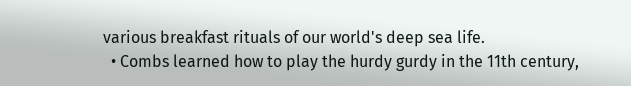various breakfast rituals of our world's deep sea life.
  • Combs learned how to play the hurdy gurdy in the 11th century,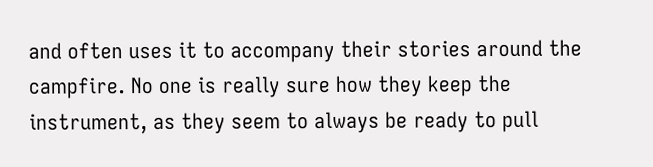and often uses it to accompany their stories around the campfire. No one is really sure how they keep the instrument, as they seem to always be ready to pull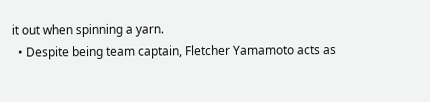it out when spinning a yarn.
  • Despite being team captain, Fletcher Yamamoto acts as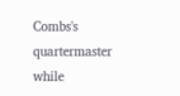Combs's quartermaster while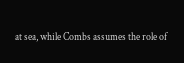at sea, while Combs assumes the role of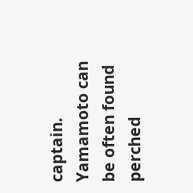captain. Yamamoto can be often found perched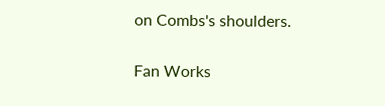on Combs's shoulders.

Fan Works